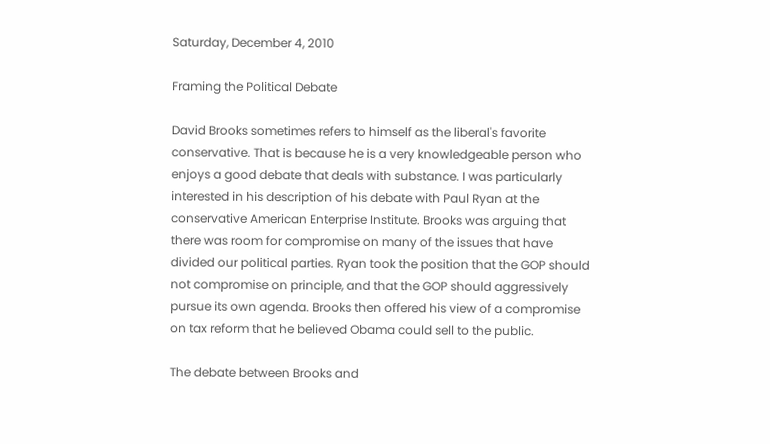Saturday, December 4, 2010

Framing the Political Debate

David Brooks sometimes refers to himself as the liberal's favorite conservative. That is because he is a very knowledgeable person who enjoys a good debate that deals with substance. I was particularly interested in his description of his debate with Paul Ryan at the conservative American Enterprise Institute. Brooks was arguing that there was room for compromise on many of the issues that have divided our political parties. Ryan took the position that the GOP should not compromise on principle, and that the GOP should aggressively pursue its own agenda. Brooks then offered his view of a compromise on tax reform that he believed Obama could sell to the public.

The debate between Brooks and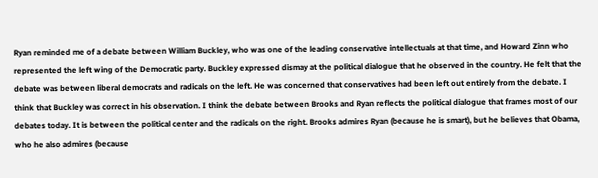Ryan reminded me of a debate between William Buckley, who was one of the leading conservative intellectuals at that time, and Howard Zinn who represented the left wing of the Democratic party. Buckley expressed dismay at the political dialogue that he observed in the country. He felt that the debate was between liberal democrats and radicals on the left. He was concerned that conservatives had been left out entirely from the debate. I think that Buckley was correct in his observation. I think the debate between Brooks and Ryan reflects the political dialogue that frames most of our debates today. It is between the political center and the radicals on the right. Brooks admires Ryan (because he is smart), but he believes that Obama, who he also admires (because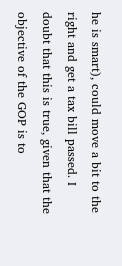he is smart), could move a bit to the right and get a tax bill passed. I doubt that this is true, given that the objective of the GOP is to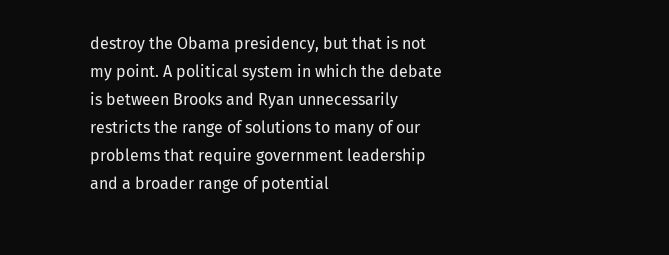destroy the Obama presidency, but that is not my point. A political system in which the debate is between Brooks and Ryan unnecessarily restricts the range of solutions to many of our problems that require government leadership and a broader range of potential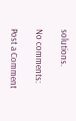solutions.

No comments:

Post a Comment